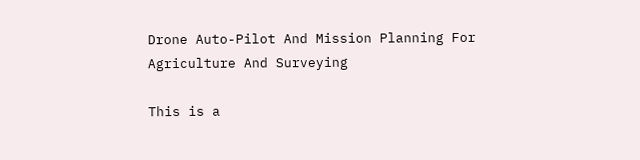Drone Auto-Pilot And Mission Planning For Agriculture And Surveying

This is a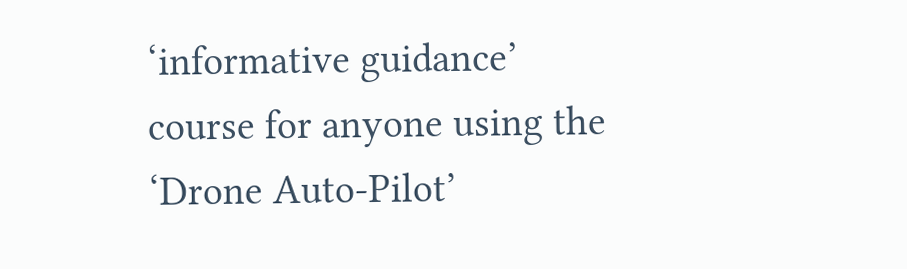‘informative guidance’ course for anyone using the ‘Drone Auto-Pilot’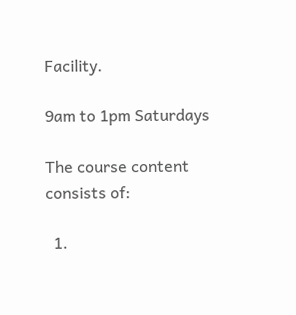Facility.

9am to 1pm Saturdays

The course content consists of:

  1.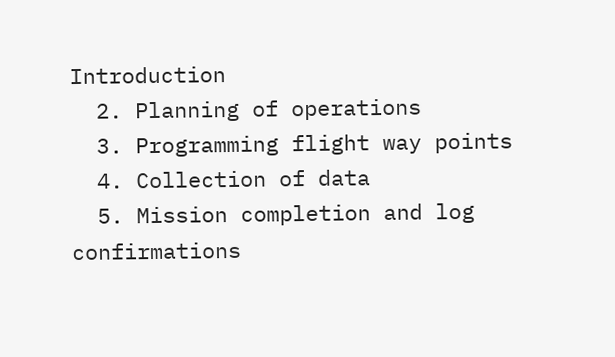Introduction
  2. Planning of operations
  3. Programming flight way points
  4. Collection of data
  5. Mission completion and log confirmations